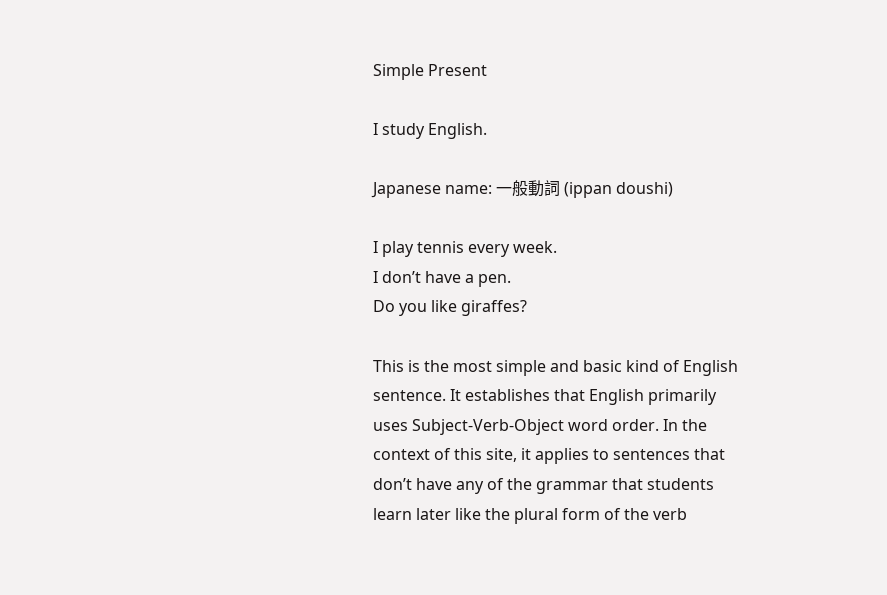Simple Present

I study English.

Japanese name: 一般動詞 (ippan doushi)

I play tennis every week.
I don’t have a pen.
Do you like giraffes?

This is the most simple and basic kind of English sentence. It establishes that English primarily uses Subject-Verb-Object word order. In the context of this site, it applies to sentences that don’t have any of the grammar that students learn later like the plural form of the verb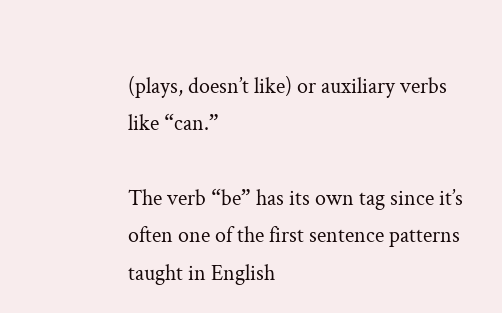(plays, doesn’t like) or auxiliary verbs like “can.”

The verb “be” has its own tag since it’s often one of the first sentence patterns taught in English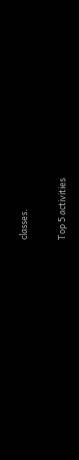classes.

Top 5 activities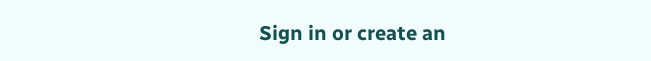Sign in or create an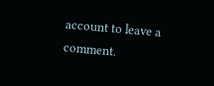account to leave a comment.